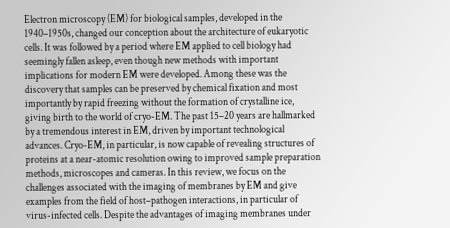Electron microscopy (EM) for biological samples, developed in the 1940–1950s, changed our conception about the architecture of eukaryotic cells. It was followed by a period where EM applied to cell biology had seemingly fallen asleep, even though new methods with important implications for modern EM were developed. Among these was the discovery that samples can be preserved by chemical fixation and most importantly by rapid freezing without the formation of crystalline ice, giving birth to the world of cryo-EM. The past 15–20 years are hallmarked by a tremendous interest in EM, driven by important technological advances. Cryo-EM, in particular, is now capable of revealing structures of proteins at a near-atomic resolution owing to improved sample preparation methods, microscopes and cameras. In this review, we focus on the challenges associated with the imaging of membranes by EM and give examples from the field of host–pathogen interactions, in particular of virus-infected cells. Despite the advantages of imaging membranes under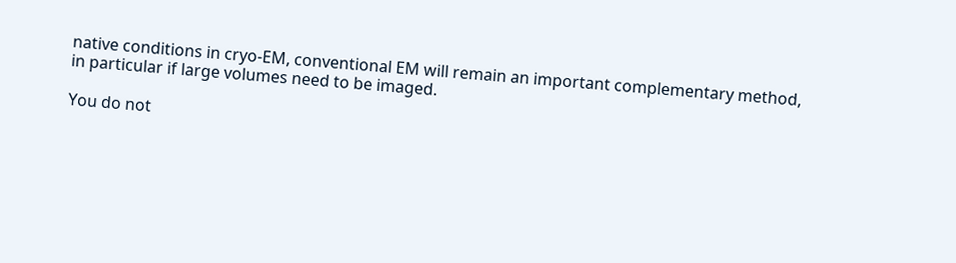native conditions in cryo-EM, conventional EM will remain an important complementary method, in particular if large volumes need to be imaged.

You do not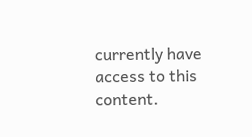currently have access to this content.